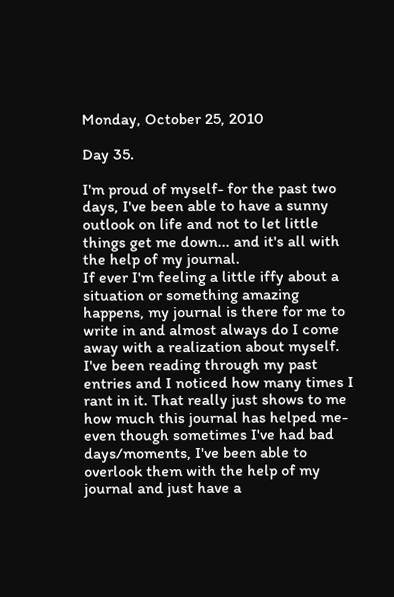Monday, October 25, 2010

Day 35.

I'm proud of myself- for the past two days, I've been able to have a sunny outlook on life and not to let little things get me down... and it's all with the help of my journal.
If ever I'm feeling a little iffy about a situation or something amazing happens, my journal is there for me to write in and almost always do I come away with a realization about myself. I've been reading through my past entries and I noticed how many times I rant in it. That really just shows to me how much this journal has helped me- even though sometimes I've had bad days/moments, I've been able to overlook them with the help of my journal and just have a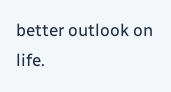better outlook on life.